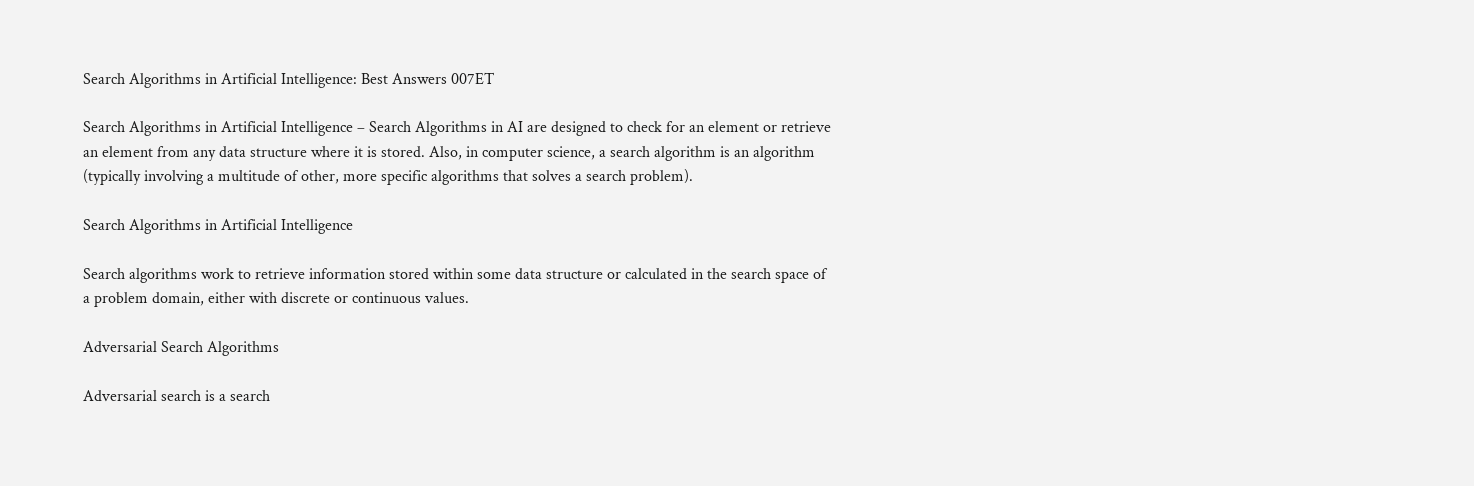Search Algorithms in Artificial Intelligence: Best Answers 007ET

Search Algorithms in Artificial Intelligence – Search Algorithms in AI are designed to check for an element or retrieve an element from any data structure where it is stored. Also, in computer science, a search algorithm is an algorithm (typically involving a multitude of other, more specific algorithms that solves a search problem).

Search Algorithms in Artificial Intelligence

Search algorithms work to retrieve information stored within some data structure or calculated in the search space of a problem domain, either with discrete or continuous values.

Adversarial Search Algorithms

Adversarial search is a search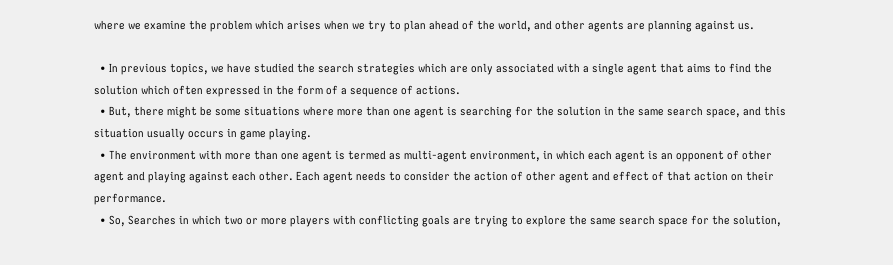where we examine the problem which arises when we try to plan ahead of the world, and other agents are planning against us.

  • In previous topics, we have studied the search strategies which are only associated with a single agent that aims to find the solution which often expressed in the form of a sequence of actions.
  • But, there might be some situations where more than one agent is searching for the solution in the same search space, and this situation usually occurs in game playing.
  • The environment with more than one agent is termed as multi-agent environment, in which each agent is an opponent of other agent and playing against each other. Each agent needs to consider the action of other agent and effect of that action on their performance.
  • So, Searches in which two or more players with conflicting goals are trying to explore the same search space for the solution,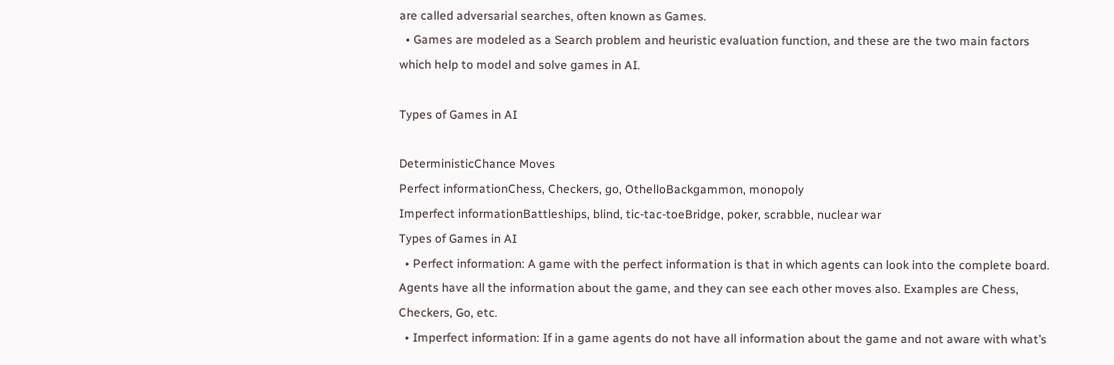are called adversarial searches, often known as Games.
  • Games are modeled as a Search problem and heuristic evaluation function, and these are the two main factors which help to model and solve games in AI.

Types of Games in AI

DeterministicChance Moves
Perfect informationChess, Checkers, go, OthelloBackgammon, monopoly
Imperfect informationBattleships, blind, tic-tac-toeBridge, poker, scrabble, nuclear war
Types of Games in AI
  • Perfect information: A game with the perfect information is that in which agents can look into the complete board. Agents have all the information about the game, and they can see each other moves also. Examples are Chess, Checkers, Go, etc.
  • Imperfect information: If in a game agents do not have all information about the game and not aware with what’s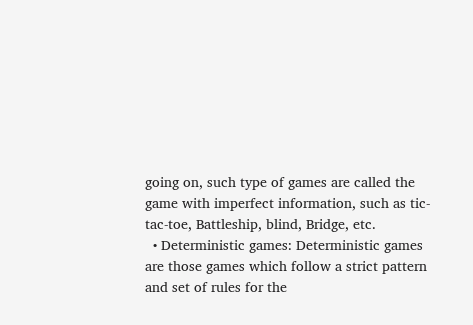going on, such type of games are called the game with imperfect information, such as tic-tac-toe, Battleship, blind, Bridge, etc.
  • Deterministic games: Deterministic games are those games which follow a strict pattern and set of rules for the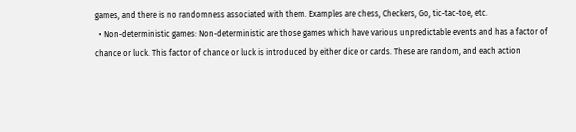games, and there is no randomness associated with them. Examples are chess, Checkers, Go, tic-tac-toe, etc.
  • Non-deterministic games: Non-deterministic are those games which have various unpredictable events and has a factor of chance or luck. This factor of chance or luck is introduced by either dice or cards. These are random, and each action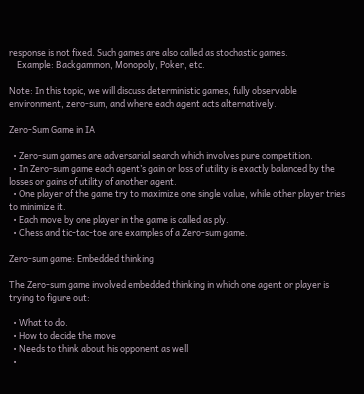response is not fixed. Such games are also called as stochastic games.
    Example: Backgammon, Monopoly, Poker, etc.

Note: In this topic, we will discuss deterministic games, fully observable environment, zero-sum, and where each agent acts alternatively.

Zero-Sum Game in IA

  • Zero-sum games are adversarial search which involves pure competition.
  • In Zero-sum game each agent’s gain or loss of utility is exactly balanced by the losses or gains of utility of another agent.
  • One player of the game try to maximize one single value, while other player tries to minimize it.
  • Each move by one player in the game is called as ply.
  • Chess and tic-tac-toe are examples of a Zero-sum game.

Zero-sum game: Embedded thinking

The Zero-sum game involved embedded thinking in which one agent or player is trying to figure out:

  • What to do.
  • How to decide the move
  • Needs to think about his opponent as well
  •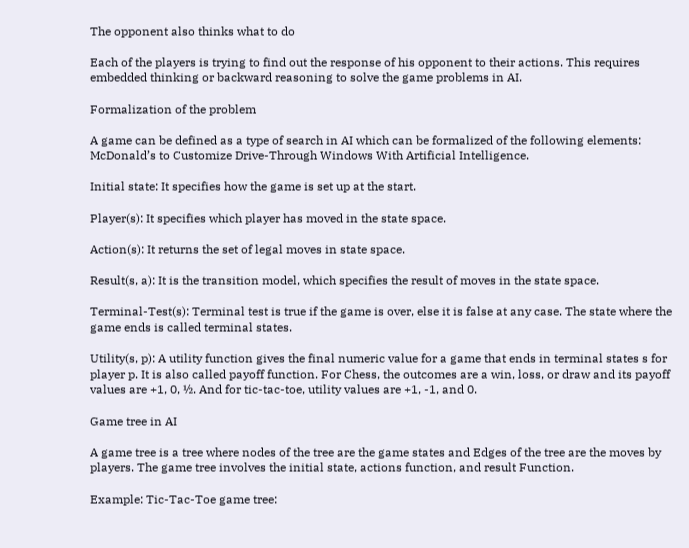The opponent also thinks what to do

Each of the players is trying to find out the response of his opponent to their actions. This requires embedded thinking or backward reasoning to solve the game problems in AI.

Formalization of the problem

A game can be defined as a type of search in AI which can be formalized of the following elements: McDonald’s to Customize Drive-Through Windows With Artificial Intelligence.

Initial state: It specifies how the game is set up at the start.

Player(s): It specifies which player has moved in the state space.

Action(s): It returns the set of legal moves in state space.

Result(s, a): It is the transition model, which specifies the result of moves in the state space.

Terminal-Test(s): Terminal test is true if the game is over, else it is false at any case. The state where the game ends is called terminal states.

Utility(s, p): A utility function gives the final numeric value for a game that ends in terminal states s for player p. It is also called payoff function. For Chess, the outcomes are a win, loss, or draw and its payoff values are +1, 0, ½. And for tic-tac-toe, utility values are +1, -1, and 0.

Game tree in AI

A game tree is a tree where nodes of the tree are the game states and Edges of the tree are the moves by players. The game tree involves the initial state, actions function, and result Function.

Example: Tic-Tac-Toe game tree: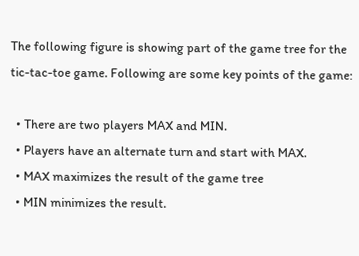The following figure is showing part of the game tree for the tic-tac-toe game. Following are some key points of the game:

  • There are two players MAX and MIN.
  • Players have an alternate turn and start with MAX.
  • MAX maximizes the result of the game tree
  • MIN minimizes the result.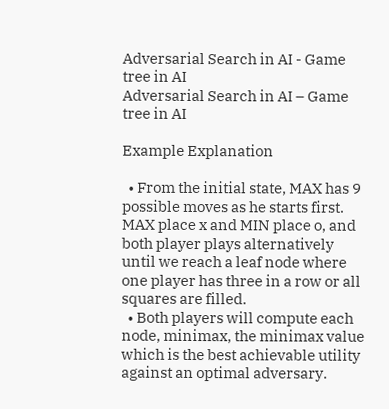Adversarial Search in AI - Game tree in AI
Adversarial Search in AI – Game tree in AI

Example Explanation

  • From the initial state, MAX has 9 possible moves as he starts first. MAX place x and MIN place o, and both player plays alternatively until we reach a leaf node where one player has three in a row or all squares are filled.
  • Both players will compute each node, minimax, the minimax value which is the best achievable utility against an optimal adversary.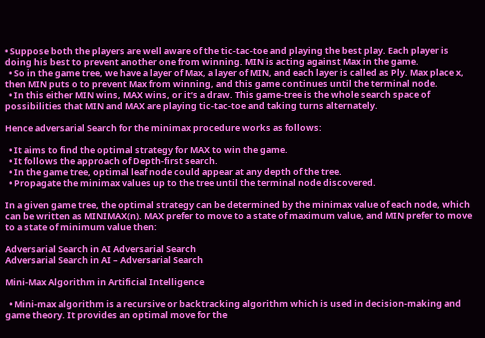• Suppose both the players are well aware of the tic-tac-toe and playing the best play. Each player is doing his best to prevent another one from winning. MIN is acting against Max in the game.
  • So in the game tree, we have a layer of Max, a layer of MIN, and each layer is called as Ply. Max place x, then MIN puts o to prevent Max from winning, and this game continues until the terminal node.
  • In this either MIN wins, MAX wins, or it’s a draw. This game-tree is the whole search space of possibilities that MIN and MAX are playing tic-tac-toe and taking turns alternately.

Hence adversarial Search for the minimax procedure works as follows:

  • It aims to find the optimal strategy for MAX to win the game.
  • It follows the approach of Depth-first search.
  • In the game tree, optimal leaf node could appear at any depth of the tree.
  • Propagate the minimax values up to the tree until the terminal node discovered.

In a given game tree, the optimal strategy can be determined by the minimax value of each node, which can be written as MINIMAX(n). MAX prefer to move to a state of maximum value, and MIN prefer to move to a state of minimum value then:

Adversarial Search in AI Adversarial Search
Adversarial Search in AI – Adversarial Search

Mini-Max Algorithm in Artificial Intelligence

  • Mini-max algorithm is a recursive or backtracking algorithm which is used in decision-making and game theory. It provides an optimal move for the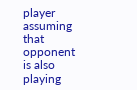player assuming that opponent is also playing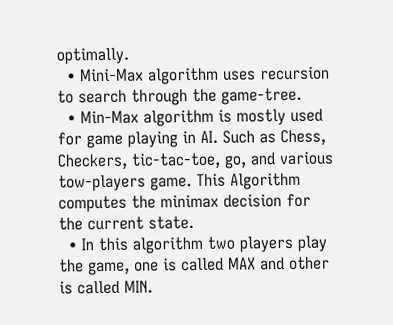optimally.
  • Mini-Max algorithm uses recursion to search through the game-tree.
  • Min-Max algorithm is mostly used for game playing in AI. Such as Chess, Checkers, tic-tac-toe, go, and various tow-players game. This Algorithm computes the minimax decision for the current state.
  • In this algorithm two players play the game, one is called MAX and other is called MIN.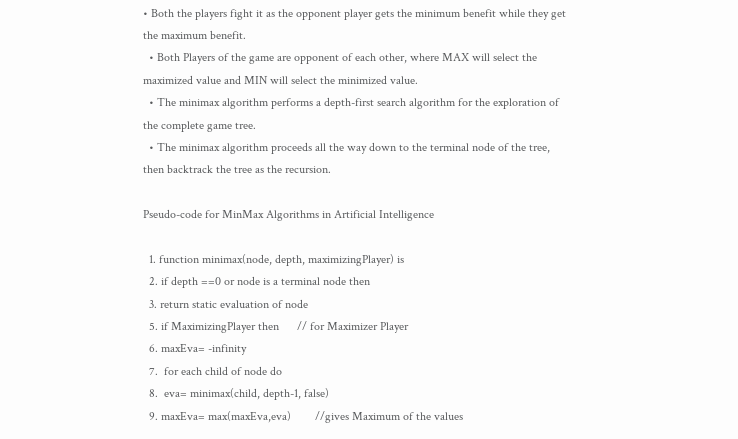• Both the players fight it as the opponent player gets the minimum benefit while they get the maximum benefit.
  • Both Players of the game are opponent of each other, where MAX will select the maximized value and MIN will select the minimized value.
  • The minimax algorithm performs a depth-first search algorithm for the exploration of the complete game tree.
  • The minimax algorithm proceeds all the way down to the terminal node of the tree, then backtrack the tree as the recursion.

Pseudo-code for MinMax Algorithms in Artificial Intelligence

  1. function minimax(node, depth, maximizingPlayer) is
  2. if depth ==0 or node is a terminal node then
  3. return static evaluation of node
  5. if MaximizingPlayer then      // for Maximizer Player
  6. maxEva= -infinity
  7.  for each child of node do
  8.  eva= minimax(child, depth-1, false)
  9. maxEva= max(maxEva,eva)        //gives Maximum of the values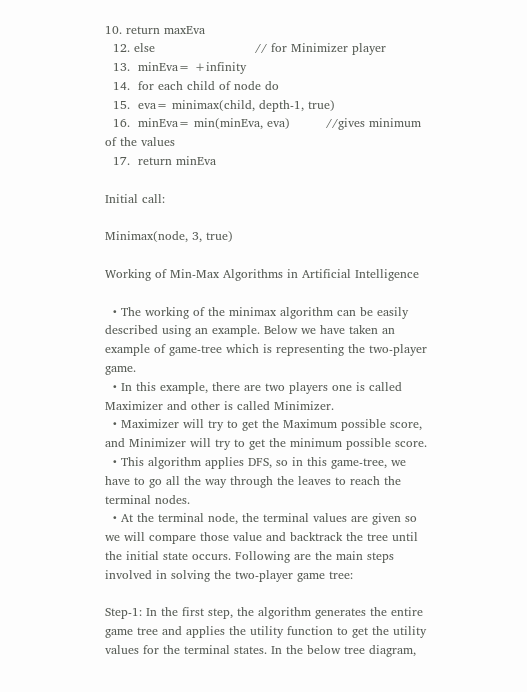10. return maxEva
  12. else                         // for Minimizer player
  13.  minEva= +infinity
  14.  for each child of node do
  15.  eva= minimax(child, depth-1, true)
  16.  minEva= min(minEva, eva)         //gives minimum of the values
  17.  return minEva

Initial call:

Minimax(node, 3, true)

Working of Min-Max Algorithms in Artificial Intelligence

  • The working of the minimax algorithm can be easily described using an example. Below we have taken an example of game-tree which is representing the two-player game.
  • In this example, there are two players one is called Maximizer and other is called Minimizer.
  • Maximizer will try to get the Maximum possible score, and Minimizer will try to get the minimum possible score.
  • This algorithm applies DFS, so in this game-tree, we have to go all the way through the leaves to reach the terminal nodes.
  • At the terminal node, the terminal values are given so we will compare those value and backtrack the tree until the initial state occurs. Following are the main steps involved in solving the two-player game tree:

Step-1: In the first step, the algorithm generates the entire game tree and applies the utility function to get the utility values for the terminal states. In the below tree diagram,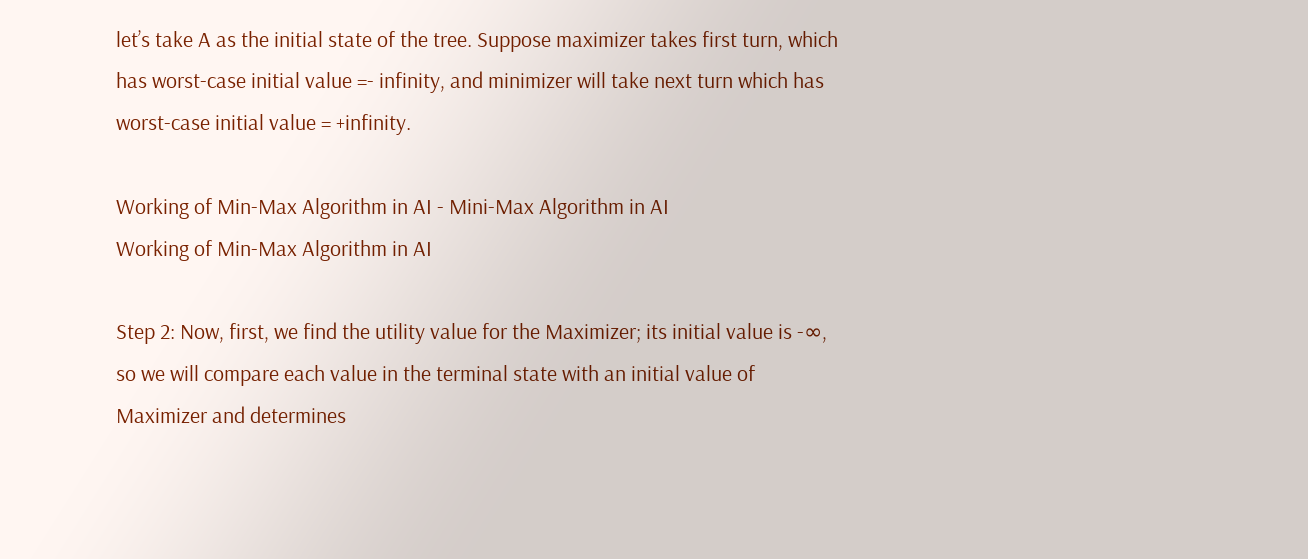let’s take A as the initial state of the tree. Suppose maximizer takes first turn, which has worst-case initial value =- infinity, and minimizer will take next turn which has worst-case initial value = +infinity.

Working of Min-Max Algorithm in AI - Mini-Max Algorithm in AI
Working of Min-Max Algorithm in AI

Step 2: Now, first, we find the utility value for the Maximizer; its initial value is -∞, so we will compare each value in the terminal state with an initial value of Maximizer and determines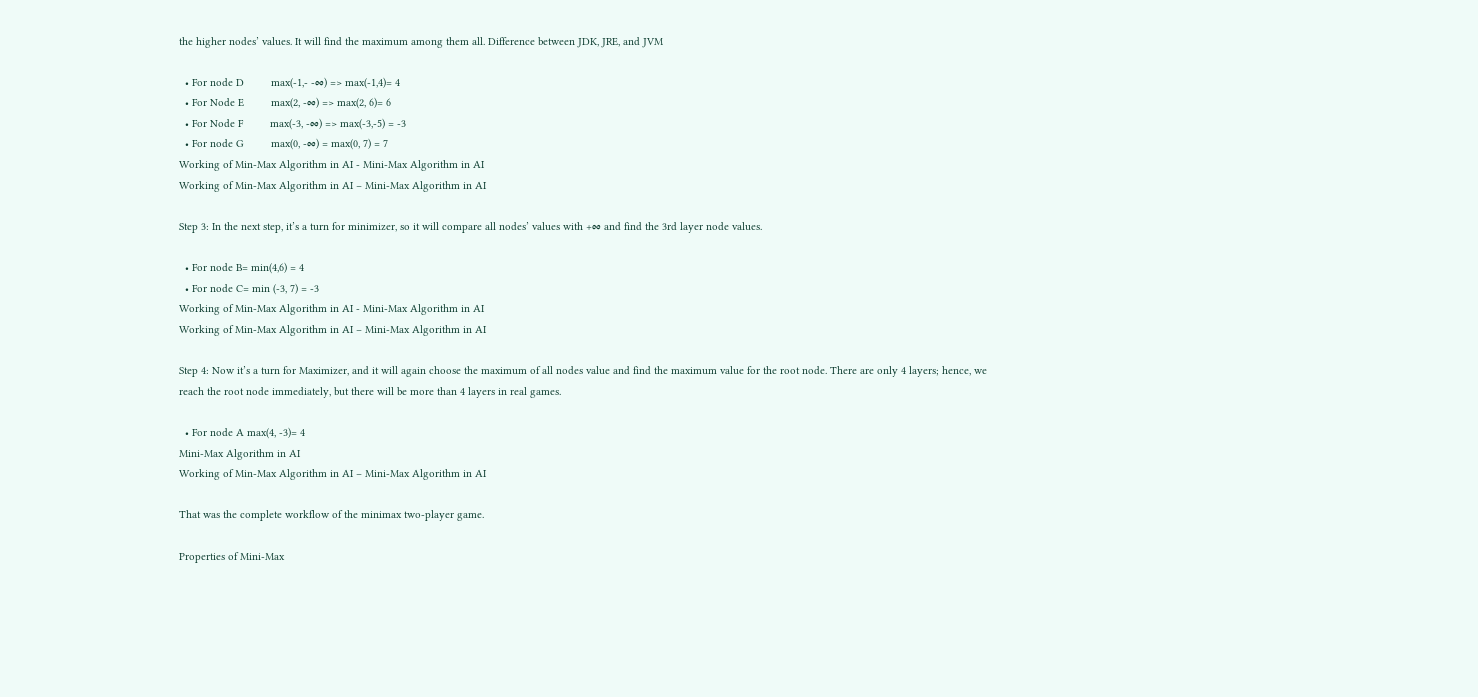the higher nodes’ values. It will find the maximum among them all. Difference between JDK, JRE, and JVM

  • For node D         max(-1,- -∞) => max(-1,4)= 4
  • For Node E         max(2, -∞) => max(2, 6)= 6
  • For Node F         max(-3, -∞) => max(-3,-5) = -3
  • For node G         max(0, -∞) = max(0, 7) = 7
Working of Min-Max Algorithm in AI - Mini-Max Algorithm in AI
Working of Min-Max Algorithm in AI – Mini-Max Algorithm in AI

Step 3: In the next step, it’s a turn for minimizer, so it will compare all nodes’ values with +∞ and find the 3rd layer node values.

  • For node B= min(4,6) = 4
  • For node C= min (-3, 7) = -3
Working of Min-Max Algorithm in AI - Mini-Max Algorithm in AI
Working of Min-Max Algorithm in AI – Mini-Max Algorithm in AI

Step 4: Now it’s a turn for Maximizer, and it will again choose the maximum of all nodes value and find the maximum value for the root node. There are only 4 layers; hence, we reach the root node immediately, but there will be more than 4 layers in real games.

  • For node A max(4, -3)= 4
Mini-Max Algorithm in AI
Working of Min-Max Algorithm in AI – Mini-Max Algorithm in AI

That was the complete workflow of the minimax two-player game.

Properties of Mini-Max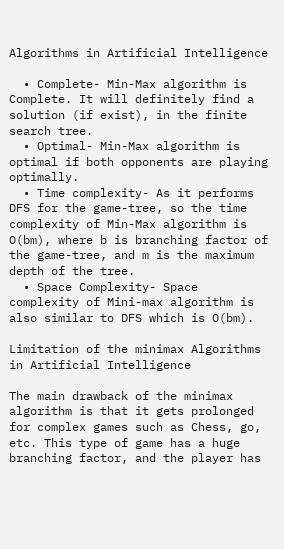Algorithms in Artificial Intelligence

  • Complete- Min-Max algorithm is Complete. It will definitely find a solution (if exist), in the finite search tree.
  • Optimal- Min-Max algorithm is optimal if both opponents are playing optimally.
  • Time complexity- As it performs DFS for the game-tree, so the time complexity of Min-Max algorithm is O(bm), where b is branching factor of the game-tree, and m is the maximum depth of the tree.
  • Space Complexity- Space complexity of Mini-max algorithm is also similar to DFS which is O(bm).

Limitation of the minimax Algorithms in Artificial Intelligence

The main drawback of the minimax algorithm is that it gets prolonged for complex games such as Chess, go, etc. This type of game has a huge branching factor, and the player has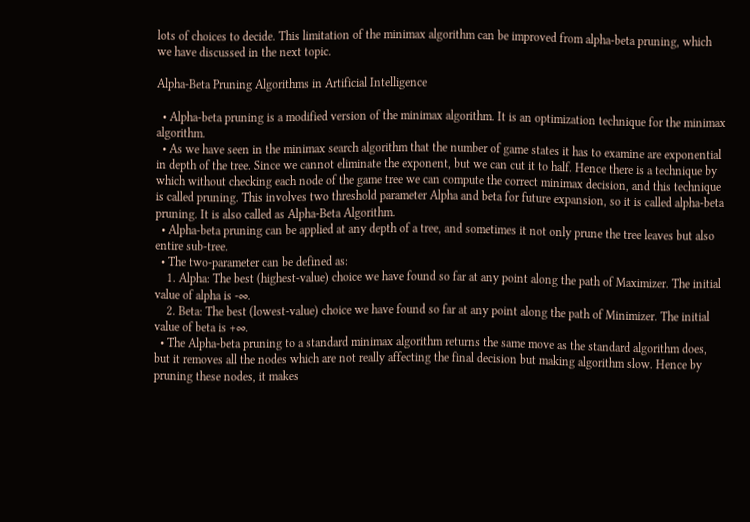lots of choices to decide. This limitation of the minimax algorithm can be improved from alpha-beta pruning, which we have discussed in the next topic.

Alpha-Beta Pruning Algorithms in Artificial Intelligence

  • Alpha-beta pruning is a modified version of the minimax algorithm. It is an optimization technique for the minimax algorithm.
  • As we have seen in the minimax search algorithm that the number of game states it has to examine are exponential in depth of the tree. Since we cannot eliminate the exponent, but we can cut it to half. Hence there is a technique by which without checking each node of the game tree we can compute the correct minimax decision, and this technique is called pruning. This involves two threshold parameter Alpha and beta for future expansion, so it is called alpha-beta pruning. It is also called as Alpha-Beta Algorithm.
  • Alpha-beta pruning can be applied at any depth of a tree, and sometimes it not only prune the tree leaves but also entire sub-tree.
  • The two-parameter can be defined as:
    1. Alpha: The best (highest-value) choice we have found so far at any point along the path of Maximizer. The initial value of alpha is -∞.
    2. Beta: The best (lowest-value) choice we have found so far at any point along the path of Minimizer. The initial value of beta is +∞.
  • The Alpha-beta pruning to a standard minimax algorithm returns the same move as the standard algorithm does, but it removes all the nodes which are not really affecting the final decision but making algorithm slow. Hence by pruning these nodes, it makes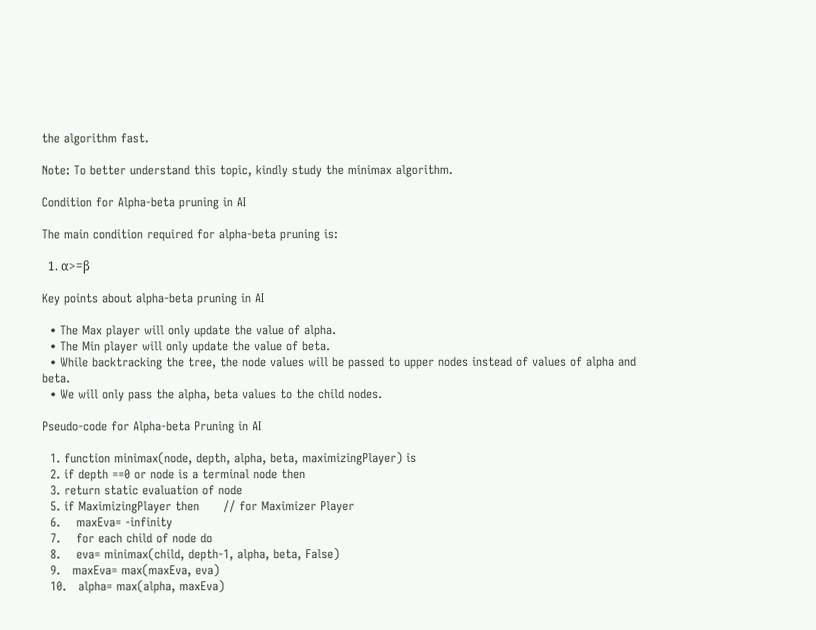the algorithm fast.

Note: To better understand this topic, kindly study the minimax algorithm.

Condition for Alpha-beta pruning in AI

The main condition required for alpha-beta pruning is:

  1. α>=β

Key points about alpha-beta pruning in AI

  • The Max player will only update the value of alpha.
  • The Min player will only update the value of beta.
  • While backtracking the tree, the node values will be passed to upper nodes instead of values of alpha and beta.
  • We will only pass the alpha, beta values to the child nodes.

Pseudo-code for Alpha-beta Pruning in AI

  1. function minimax(node, depth, alpha, beta, maximizingPlayer) is
  2. if depth ==0 or node is a terminal node then
  3. return static evaluation of node
  5. if MaximizingPlayer then      // for Maximizer Player
  6.    maxEva= -infinity
  7.    for each child of node do
  8.    eva= minimax(child, depth-1, alpha, beta, False)
  9.   maxEva= max(maxEva, eva)
  10.   alpha= max(alpha, maxEva)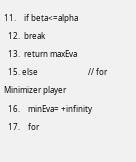11.    if beta<=alpha
  12.  break
  13.  return maxEva
  15. else                         // for Minimizer player
  16.    minEva= +infinity
  17.    for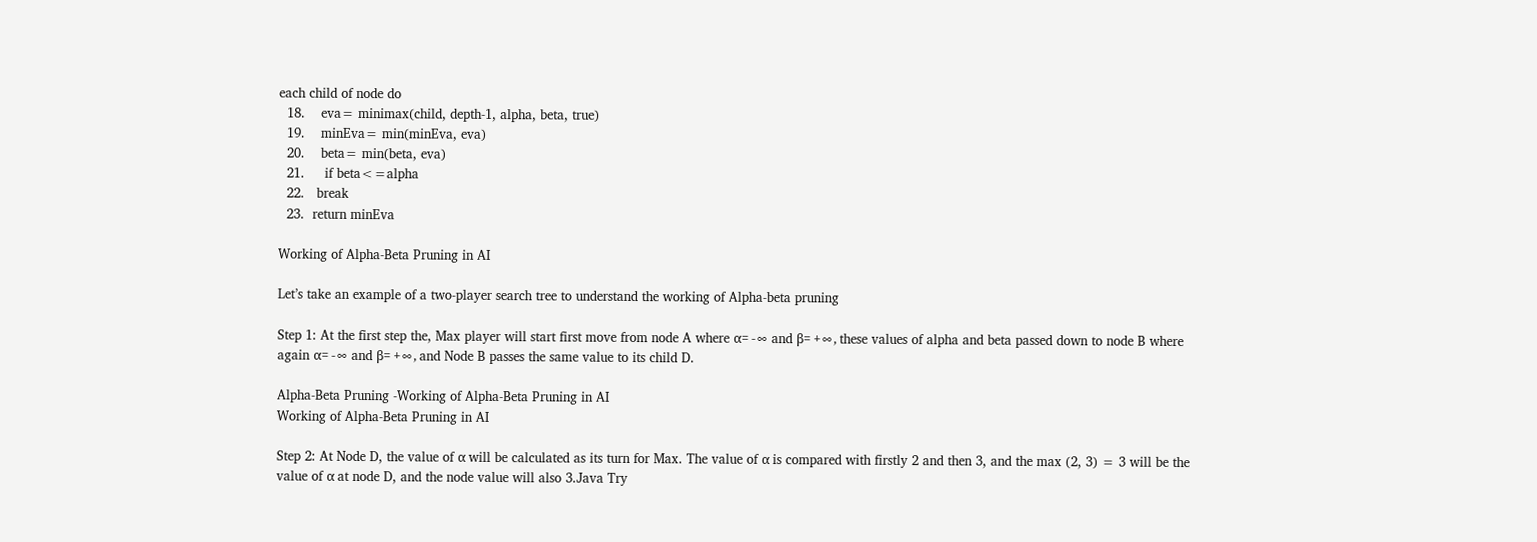each child of node do
  18.    eva= minimax(child, depth-1, alpha, beta, true)
  19.    minEva= min(minEva, eva)
  20.    beta= min(beta, eva)
  21.     if beta<=alpha
  22.   break
  23.  return minEva

Working of Alpha-Beta Pruning in AI

Let’s take an example of a two-player search tree to understand the working of Alpha-beta pruning

Step 1: At the first step the, Max player will start first move from node A where α= -∞ and β= +∞, these values of alpha and beta passed down to node B where again α= -∞ and β= +∞, and Node B passes the same value to its child D.

Alpha-Beta Pruning -Working of Alpha-Beta Pruning in AI
Working of Alpha-Beta Pruning in AI

Step 2: At Node D, the value of α will be calculated as its turn for Max. The value of α is compared with firstly 2 and then 3, and the max (2, 3) = 3 will be the value of α at node D, and the node value will also 3.Java Try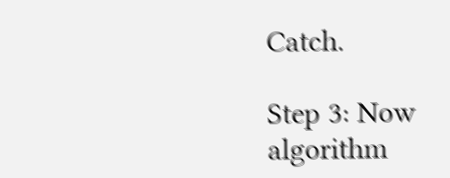Catch.

Step 3: Now algorithm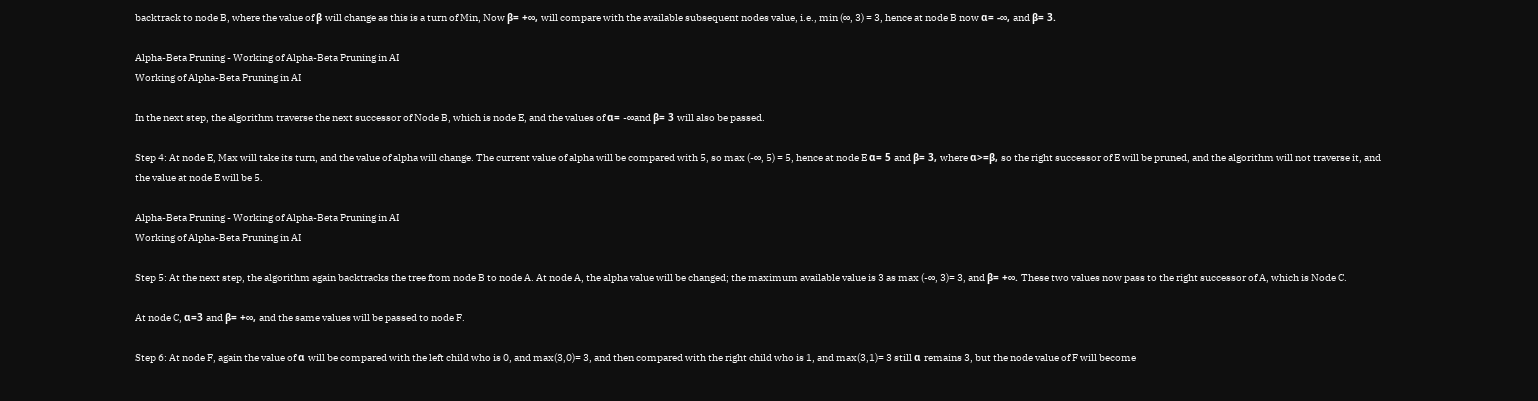backtrack to node B, where the value of β will change as this is a turn of Min, Now β= +∞, will compare with the available subsequent nodes value, i.e., min (∞, 3) = 3, hence at node B now α= -∞, and β= 3.

Alpha-Beta Pruning - Working of Alpha-Beta Pruning in AI
Working of Alpha-Beta Pruning in AI

In the next step, the algorithm traverse the next successor of Node B, which is node E, and the values of α= -∞and β= 3 will also be passed.

Step 4: At node E, Max will take its turn, and the value of alpha will change. The current value of alpha will be compared with 5, so max (-∞, 5) = 5, hence at node E α= 5 and β= 3, where α>=β, so the right successor of E will be pruned, and the algorithm will not traverse it, and the value at node E will be 5.

Alpha-Beta Pruning - Working of Alpha-Beta Pruning in AI
Working of Alpha-Beta Pruning in AI

Step 5: At the next step, the algorithm again backtracks the tree from node B to node A. At node A, the alpha value will be changed; the maximum available value is 3 as max (-∞, 3)= 3, and β= +∞. These two values now pass to the right successor of A, which is Node C.

At node C, α=3 and β= +∞, and the same values will be passed to node F.

Step 6: At node F, again the value of α will be compared with the left child who is 0, and max(3,0)= 3, and then compared with the right child who is 1, and max(3,1)= 3 still α remains 3, but the node value of F will become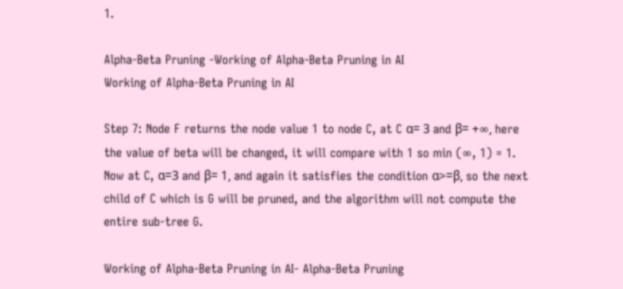1.

Alpha-Beta Pruning -Working of Alpha-Beta Pruning in AI
Working of Alpha-Beta Pruning in AI

Step 7: Node F returns the node value 1 to node C, at C α= 3 and β= +∞, here the value of beta will be changed, it will compare with 1 so min (∞, 1) = 1. Now at C, α=3 and β= 1, and again it satisfies the condition α>=β, so the next child of C which is G will be pruned, and the algorithm will not compute the entire sub-tree G.

Working of Alpha-Beta Pruning in AI- Alpha-Beta Pruning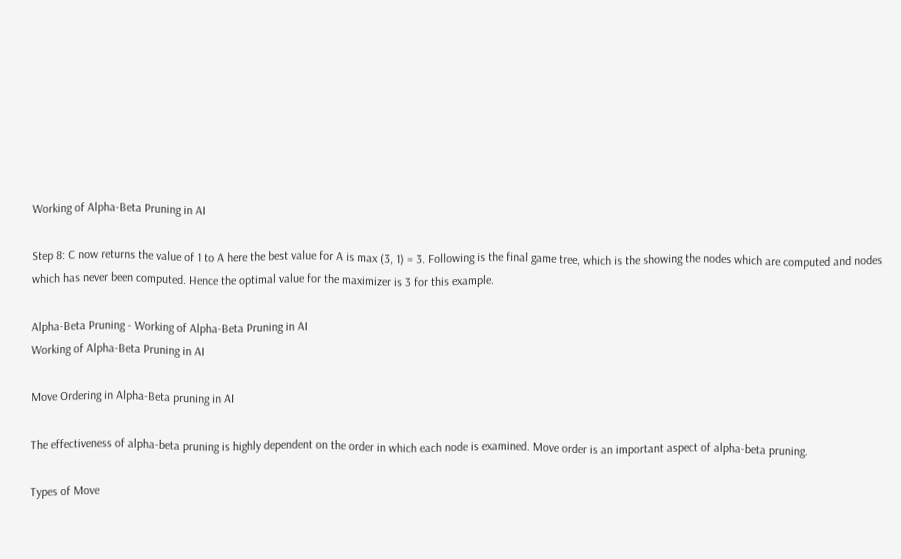Working of Alpha-Beta Pruning in AI

Step 8: C now returns the value of 1 to A here the best value for A is max (3, 1) = 3. Following is the final game tree, which is the showing the nodes which are computed and nodes which has never been computed. Hence the optimal value for the maximizer is 3 for this example.

Alpha-Beta Pruning - Working of Alpha-Beta Pruning in AI
Working of Alpha-Beta Pruning in AI

Move Ordering in Alpha-Beta pruning in AI

The effectiveness of alpha-beta pruning is highly dependent on the order in which each node is examined. Move order is an important aspect of alpha-beta pruning.

Types of Move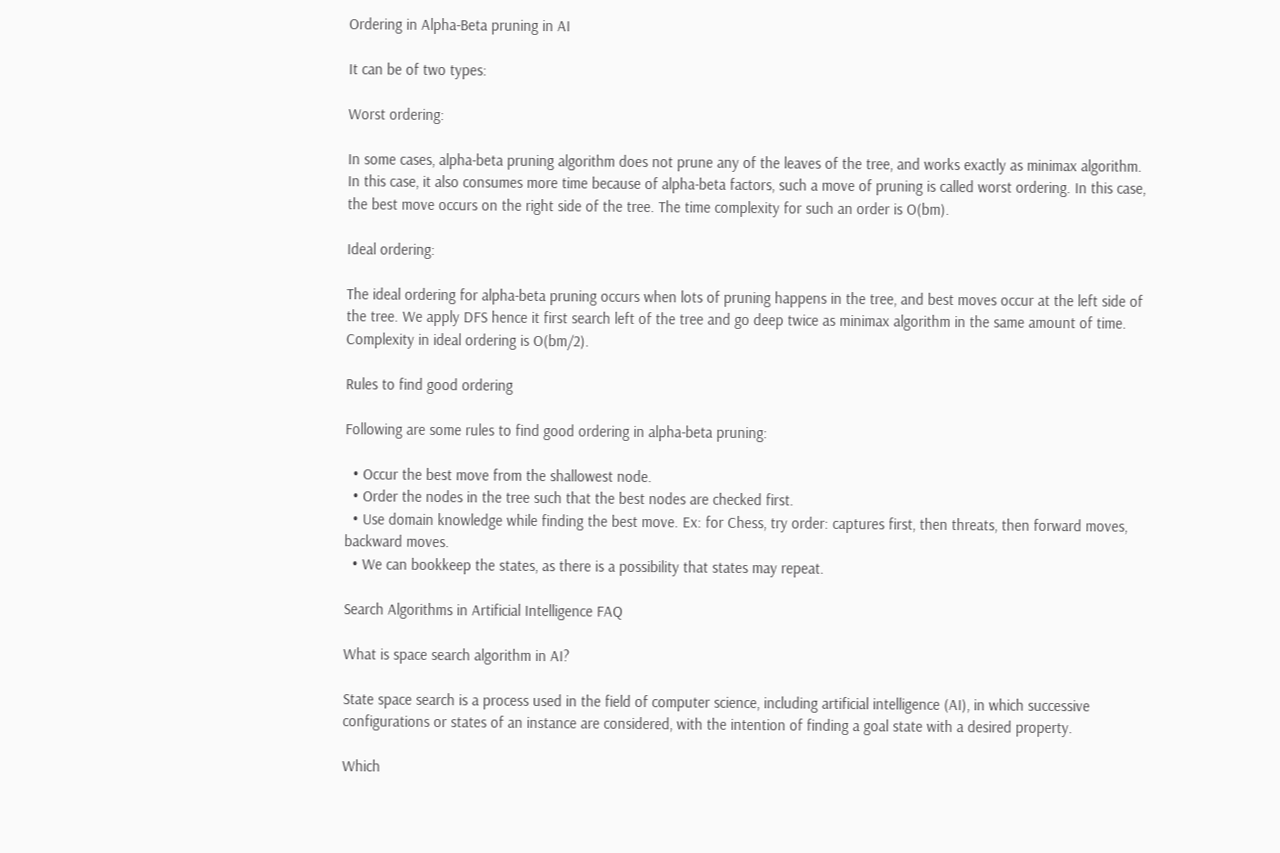Ordering in Alpha-Beta pruning in AI

It can be of two types:

Worst ordering:

In some cases, alpha-beta pruning algorithm does not prune any of the leaves of the tree, and works exactly as minimax algorithm. In this case, it also consumes more time because of alpha-beta factors, such a move of pruning is called worst ordering. In this case, the best move occurs on the right side of the tree. The time complexity for such an order is O(bm).

Ideal ordering:

The ideal ordering for alpha-beta pruning occurs when lots of pruning happens in the tree, and best moves occur at the left side of the tree. We apply DFS hence it first search left of the tree and go deep twice as minimax algorithm in the same amount of time. Complexity in ideal ordering is O(bm/2).

Rules to find good ordering

Following are some rules to find good ordering in alpha-beta pruning:

  • Occur the best move from the shallowest node.
  • Order the nodes in the tree such that the best nodes are checked first.
  • Use domain knowledge while finding the best move. Ex: for Chess, try order: captures first, then threats, then forward moves, backward moves.
  • We can bookkeep the states, as there is a possibility that states may repeat.

Search Algorithms in Artificial Intelligence FAQ

What is space search algorithm in AI?

State space search is a process used in the field of computer science, including artificial intelligence (AI), in which successive configurations or states of an instance are considered, with the intention of finding a goal state with a desired property.

Which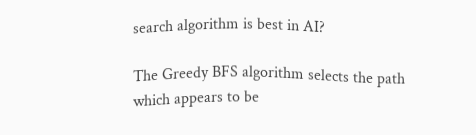search algorithm is best in AI?

The Greedy BFS algorithm selects the path which appears to be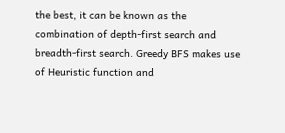the best, it can be known as the combination of depth-first search and breadth-first search. Greedy BFS makes use of Heuristic function and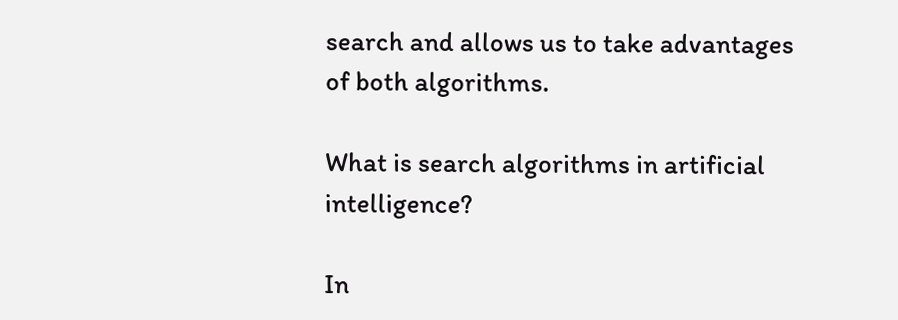search and allows us to take advantages of both algorithms.

What is search algorithms in artificial intelligence?

In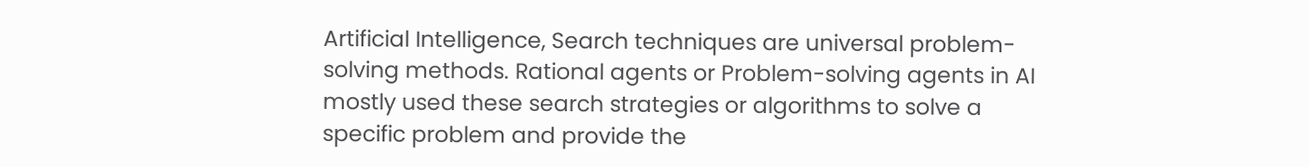Artificial Intelligence, Search techniques are universal problem-solving methods. Rational agents or Problem-solving agents in AI mostly used these search strategies or algorithms to solve a specific problem and provide the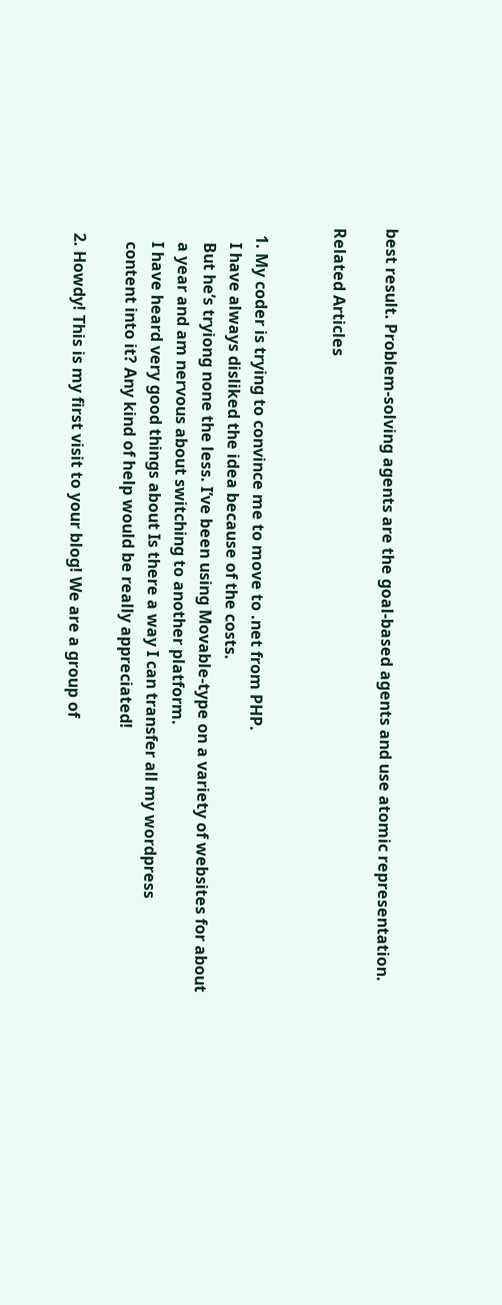best result. Problem-solving agents are the goal-based agents and use atomic representation.

Related Articles


  1. My coder is trying to convince me to move to .net from PHP.
    I have always disliked the idea because of the costs.
    But he’s tryiong none the less. I’ve been using Movable-type on a variety of websites for about
    a year and am nervous about switching to another platform.
    I have heard very good things about Is there a way I can transfer all my wordpress
    content into it? Any kind of help would be really appreciated!

  2. Howdy! This is my first visit to your blog! We are a group of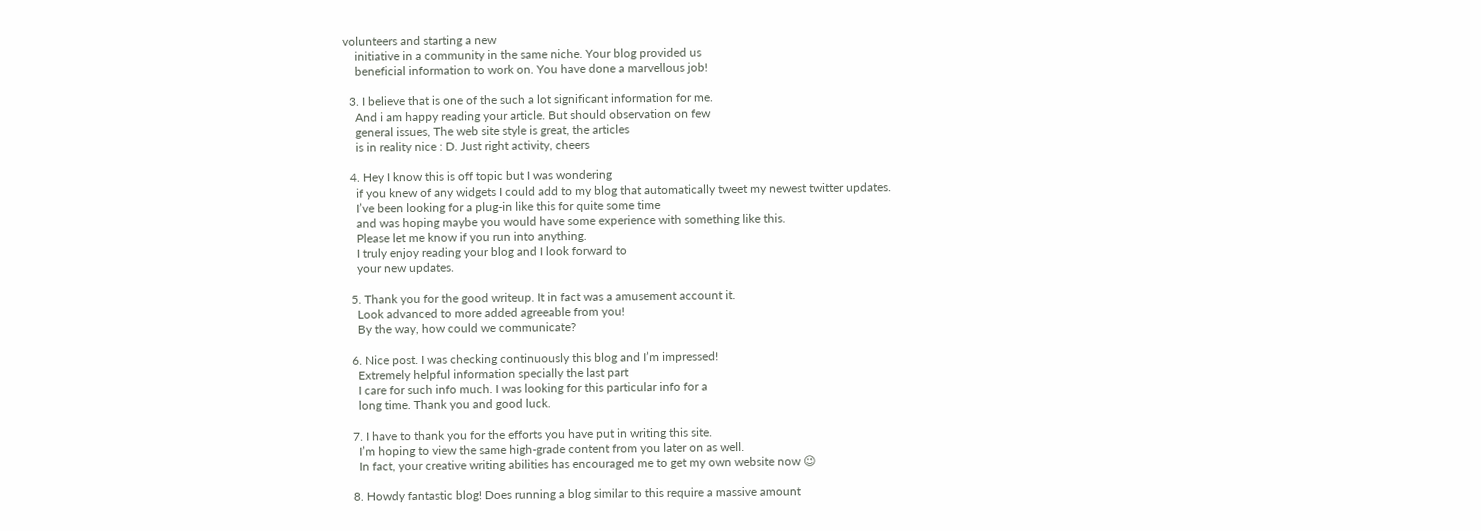volunteers and starting a new
    initiative in a community in the same niche. Your blog provided us
    beneficial information to work on. You have done a marvellous job!

  3. I believe that is one of the such a lot significant information for me.
    And i am happy reading your article. But should observation on few
    general issues, The web site style is great, the articles
    is in reality nice : D. Just right activity, cheers

  4. Hey I know this is off topic but I was wondering
    if you knew of any widgets I could add to my blog that automatically tweet my newest twitter updates.
    I’ve been looking for a plug-in like this for quite some time
    and was hoping maybe you would have some experience with something like this.
    Please let me know if you run into anything.
    I truly enjoy reading your blog and I look forward to
    your new updates.

  5. Thank you for the good writeup. It in fact was a amusement account it.
    Look advanced to more added agreeable from you!
    By the way, how could we communicate?

  6. Nice post. I was checking continuously this blog and I’m impressed!
    Extremely helpful information specially the last part
    I care for such info much. I was looking for this particular info for a
    long time. Thank you and good luck.

  7. I have to thank you for the efforts you have put in writing this site.
    I’m hoping to view the same high-grade content from you later on as well.
    In fact, your creative writing abilities has encouraged me to get my own website now 😉

  8. Howdy fantastic blog! Does running a blog similar to this require a massive amount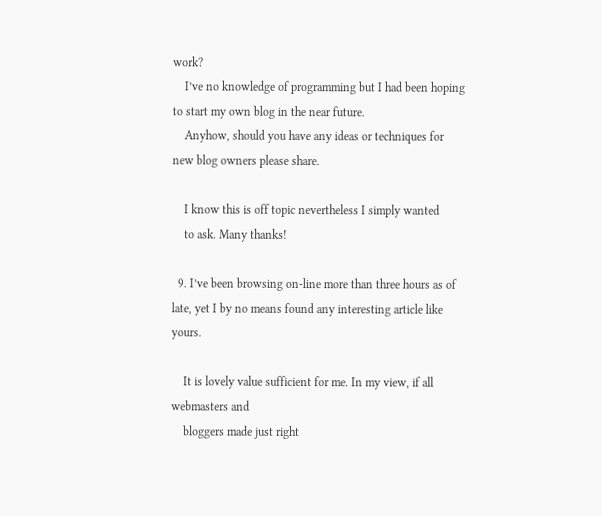work?
    I’ve no knowledge of programming but I had been hoping to start my own blog in the near future.
    Anyhow, should you have any ideas or techniques for new blog owners please share.

    I know this is off topic nevertheless I simply wanted
    to ask. Many thanks!

  9. I’ve been browsing on-line more than three hours as of late, yet I by no means found any interesting article like yours.

    It is lovely value sufficient for me. In my view, if all webmasters and
    bloggers made just right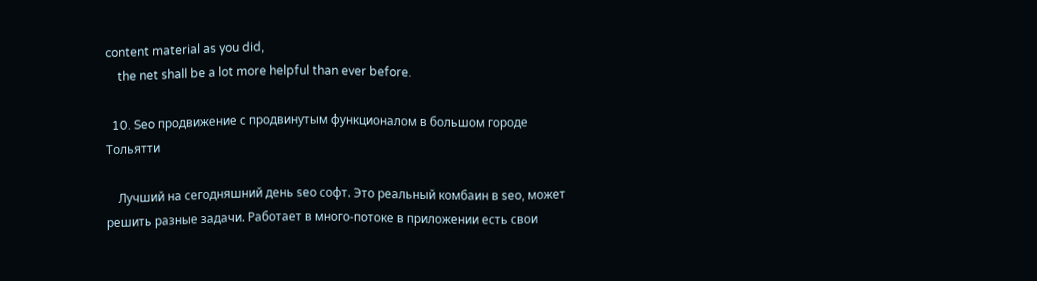content material as you did,
    the net shall be a lot more helpful than ever before.

  10. Seo продвижение с продвинутым функционалом в большом городе Тольятти

    Лучший на сегодняшний день seo софт. Это реальный комбаин в seo, может решить разные задачи. Работает в много-потоке в приложении есть свои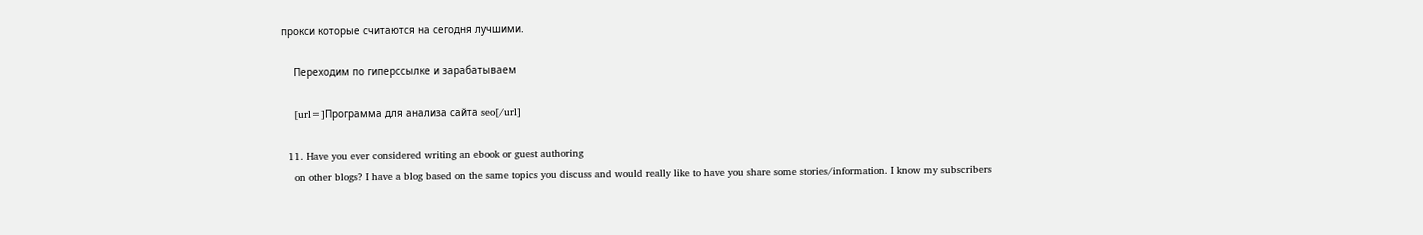прокси которые считаются на сегодня лучшими.

    Переходим по гиперссылке и зарабатываем

    [url=]Программа для анализа сайта seo[/url]

  11. Have you ever considered writing an ebook or guest authoring
    on other blogs? I have a blog based on the same topics you discuss and would really like to have you share some stories/information. I know my subscribers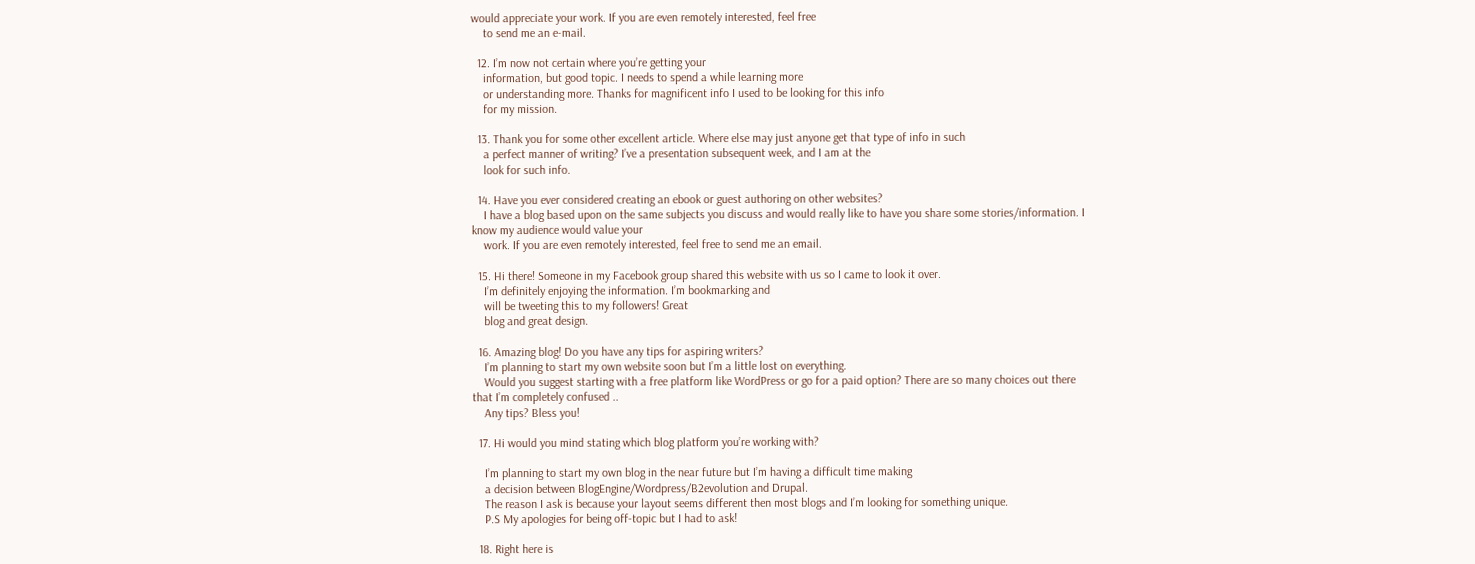would appreciate your work. If you are even remotely interested, feel free
    to send me an e-mail.

  12. I’m now not certain where you’re getting your
    information, but good topic. I needs to spend a while learning more
    or understanding more. Thanks for magnificent info I used to be looking for this info
    for my mission.

  13. Thank you for some other excellent article. Where else may just anyone get that type of info in such
    a perfect manner of writing? I’ve a presentation subsequent week, and I am at the
    look for such info.

  14. Have you ever considered creating an ebook or guest authoring on other websites?
    I have a blog based upon on the same subjects you discuss and would really like to have you share some stories/information. I know my audience would value your
    work. If you are even remotely interested, feel free to send me an email.

  15. Hi there! Someone in my Facebook group shared this website with us so I came to look it over.
    I’m definitely enjoying the information. I’m bookmarking and
    will be tweeting this to my followers! Great
    blog and great design.

  16. Amazing blog! Do you have any tips for aspiring writers?
    I’m planning to start my own website soon but I’m a little lost on everything.
    Would you suggest starting with a free platform like WordPress or go for a paid option? There are so many choices out there that I’m completely confused ..
    Any tips? Bless you!

  17. Hi would you mind stating which blog platform you’re working with?

    I’m planning to start my own blog in the near future but I’m having a difficult time making
    a decision between BlogEngine/Wordpress/B2evolution and Drupal.
    The reason I ask is because your layout seems different then most blogs and I’m looking for something unique.
    P.S My apologies for being off-topic but I had to ask!

  18. Right here is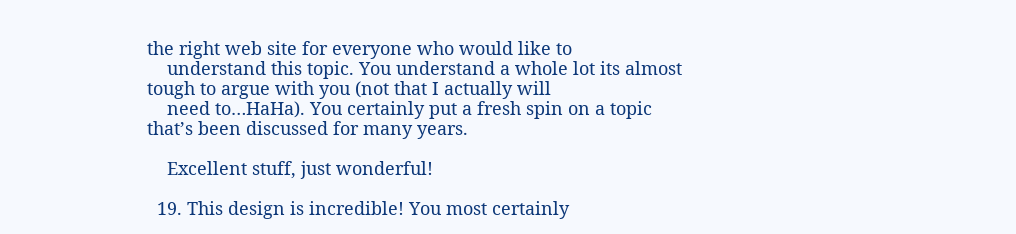the right web site for everyone who would like to
    understand this topic. You understand a whole lot its almost tough to argue with you (not that I actually will
    need to…HaHa). You certainly put a fresh spin on a topic that’s been discussed for many years.

    Excellent stuff, just wonderful!

  19. This design is incredible! You most certainly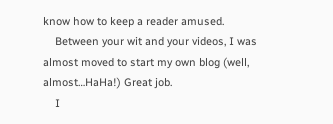know how to keep a reader amused.
    Between your wit and your videos, I was almost moved to start my own blog (well, almost…HaHa!) Great job.
    I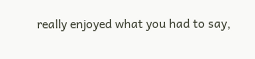really enjoyed what you had to say,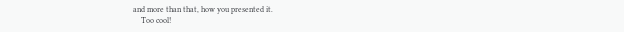and more than that, how you presented it.
    Too cool!